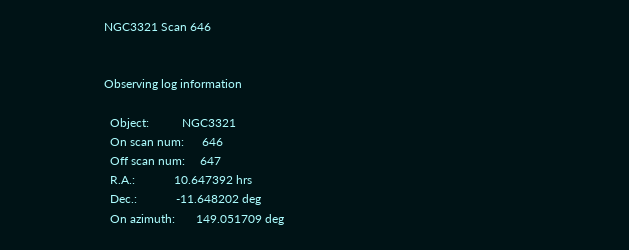NGC3321 Scan 646


Observing log information

  Object:           NGC3321
  On scan num:      646
  Off scan num:     647
  R.A.:             10.647392 hrs
  Dec.:             -11.648202 deg
  On azimuth:       149.051709 deg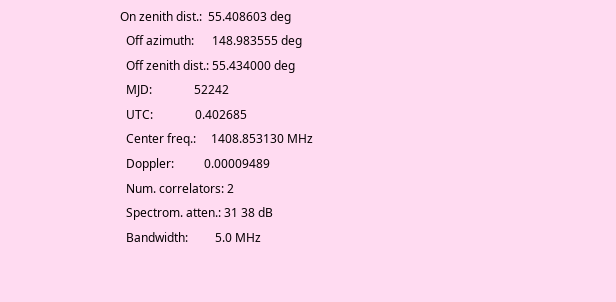On zenith dist.:  55.408603 deg
  Off azimuth:      148.983555 deg
  Off zenith dist.: 55.434000 deg
  MJD:              52242
  UTC:              0.402685
  Center freq.:     1408.853130 MHz
  Doppler:          0.00009489
  Num. correlators: 2
  Spectrom. atten.: 31 38 dB
  Bandwidth:         5.0 MHz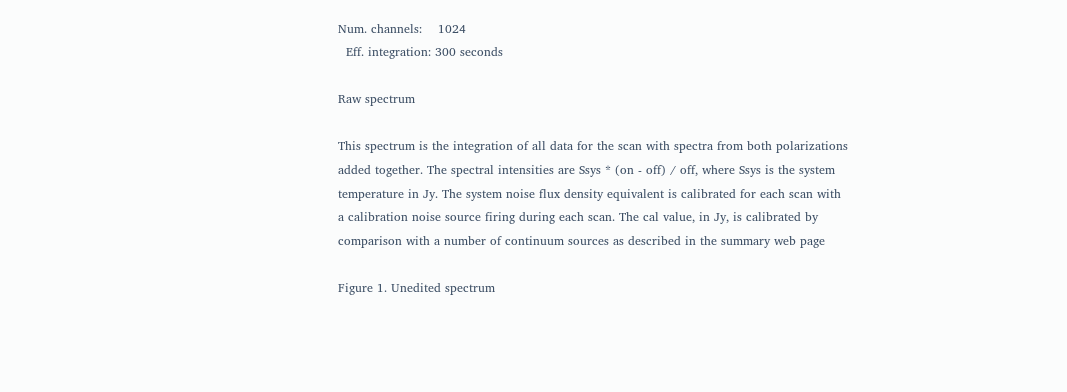Num. channels:    1024
  Eff. integration: 300 seconds

Raw spectrum

This spectrum is the integration of all data for the scan with spectra from both polarizations added together. The spectral intensities are Ssys * (on - off) / off, where Ssys is the system temperature in Jy. The system noise flux density equivalent is calibrated for each scan with a calibration noise source firing during each scan. The cal value, in Jy, is calibrated by comparison with a number of continuum sources as described in the summary web page

Figure 1. Unedited spectrum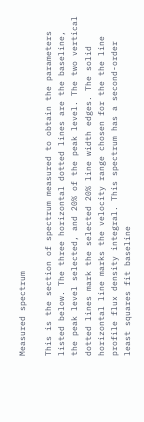Measured spectrum

This is the section of spectrum measured to obtain the parameters listed below. The three horizontal dotted lines are the baseline, the peak level selected, and 20% of the peak level. The two vertical dotted lines mark the selected 20% line width edges. The solid horizontal line marks the velocity range chosen for the the line profile flux density integral. This spectrum has a second-order least squares fit baseline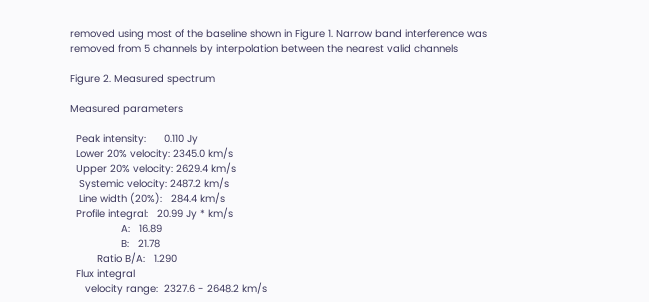removed using most of the baseline shown in Figure 1. Narrow band interference was removed from 5 channels by interpolation between the nearest valid channels

Figure 2. Measured spectrum

Measured parameters

  Peak intensity:      0.110 Jy
  Lower 20% velocity: 2345.0 km/s
  Upper 20% velocity: 2629.4 km/s
   Systemic velocity: 2487.2 km/s
   Line width (20%):   284.4 km/s
  Profile integral:   20.99 Jy * km/s
                 A:   16.89
                 B:   21.78
         Ratio B/A:   1.290
  Flux integral
     velocity range:  2327.6 - 2648.2 km/s